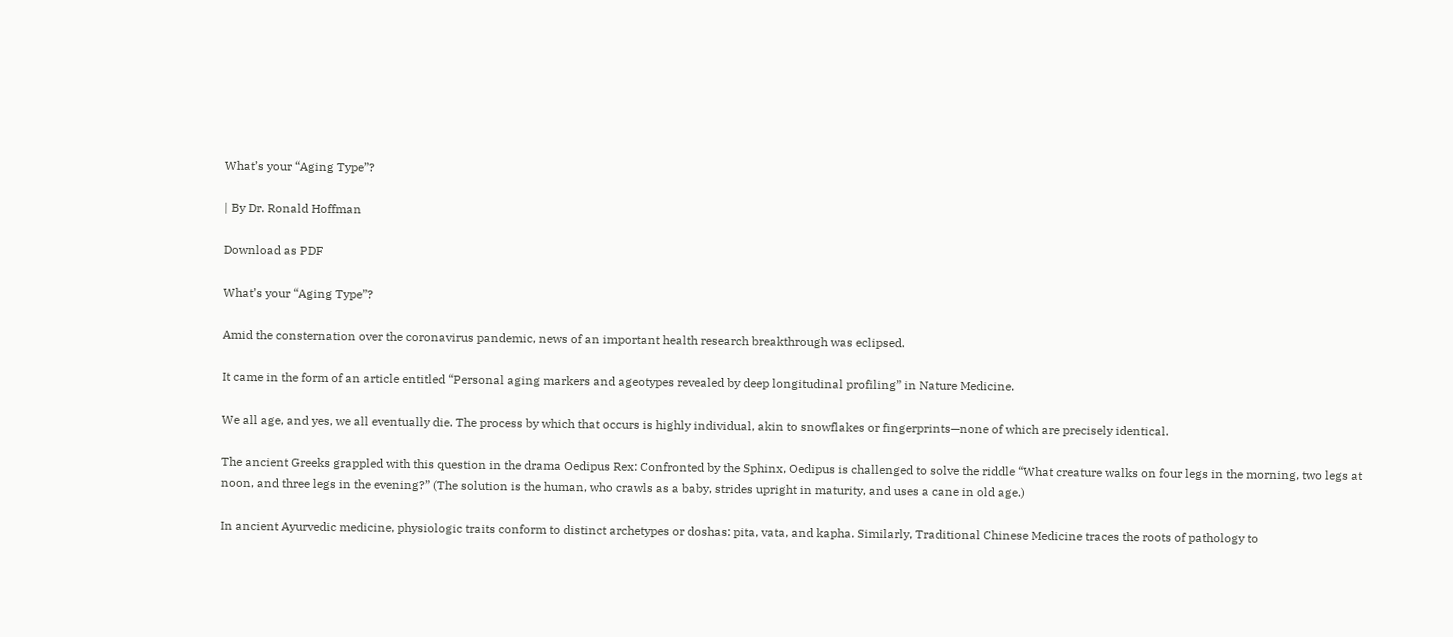What’s your “Aging Type”?

| By Dr. Ronald Hoffman

Download as PDF

What’s your “Aging Type”?

Amid the consternation over the coronavirus pandemic, news of an important health research breakthrough was eclipsed.

It came in the form of an article entitled “Personal aging markers and ageotypes revealed by deep longitudinal profiling” in Nature Medicine.

We all age, and yes, we all eventually die. The process by which that occurs is highly individual, akin to snowflakes or fingerprints—none of which are precisely identical.

The ancient Greeks grappled with this question in the drama Oedipus Rex: Confronted by the Sphinx, Oedipus is challenged to solve the riddle “What creature walks on four legs in the morning, two legs at noon, and three legs in the evening?” (The solution is the human, who crawls as a baby, strides upright in maturity, and uses a cane in old age.)

In ancient Ayurvedic medicine, physiologic traits conform to distinct archetypes or doshas: pita, vata, and kapha. Similarly, Traditional Chinese Medicine traces the roots of pathology to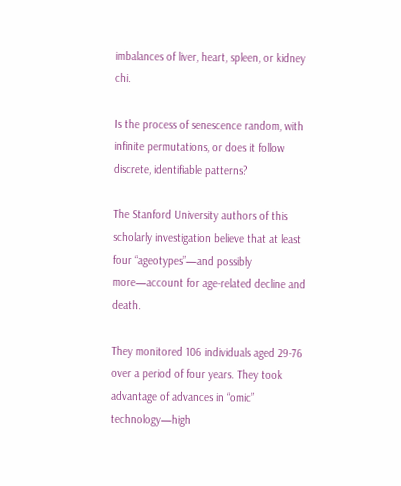imbalances of liver, heart, spleen, or kidney chi.

Is the process of senescence random, with infinite permutations, or does it follow discrete, identifiable patterns?

The Stanford University authors of this scholarly investigation believe that at least four “ageotypes”—and possibly more—account for age-related decline and death.

They monitored 106 individuals aged 29-76 over a period of four years. They took advantage of advances in “omic” technology—high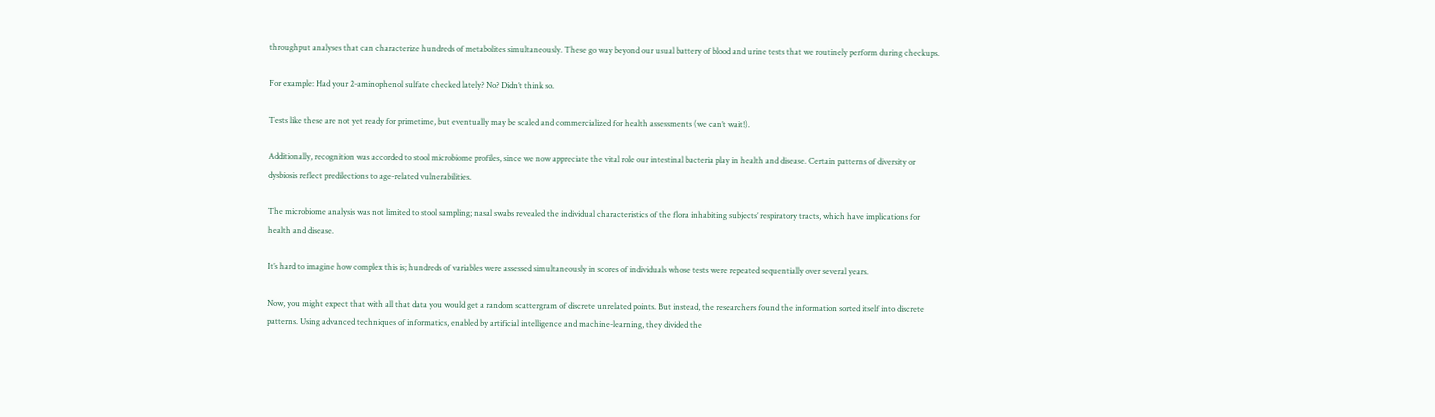throughput analyses that can characterize hundreds of metabolites simultaneously. These go way beyond our usual battery of blood and urine tests that we routinely perform during checkups.

For example: Had your 2-aminophenol sulfate checked lately? No? Didn’t think so.

Tests like these are not yet ready for primetime, but eventually may be scaled and commercialized for health assessments (we can’t wait!).

Additionally, recognition was accorded to stool microbiome profiles, since we now appreciate the vital role our intestinal bacteria play in health and disease. Certain patterns of diversity or dysbiosis reflect predilections to age-related vulnerabilities.

The microbiome analysis was not limited to stool sampling; nasal swabs revealed the individual characteristics of the flora inhabiting subjects’ respiratory tracts, which have implications for health and disease.

It’s hard to imagine how complex this is; hundreds of variables were assessed simultaneously in scores of individuals whose tests were repeated sequentially over several years.

Now, you might expect that with all that data you would get a random scattergram of discrete unrelated points. But instead, the researchers found the information sorted itself into discrete patterns. Using advanced techniques of informatics, enabled by artificial intelligence and machine-learning, they divided the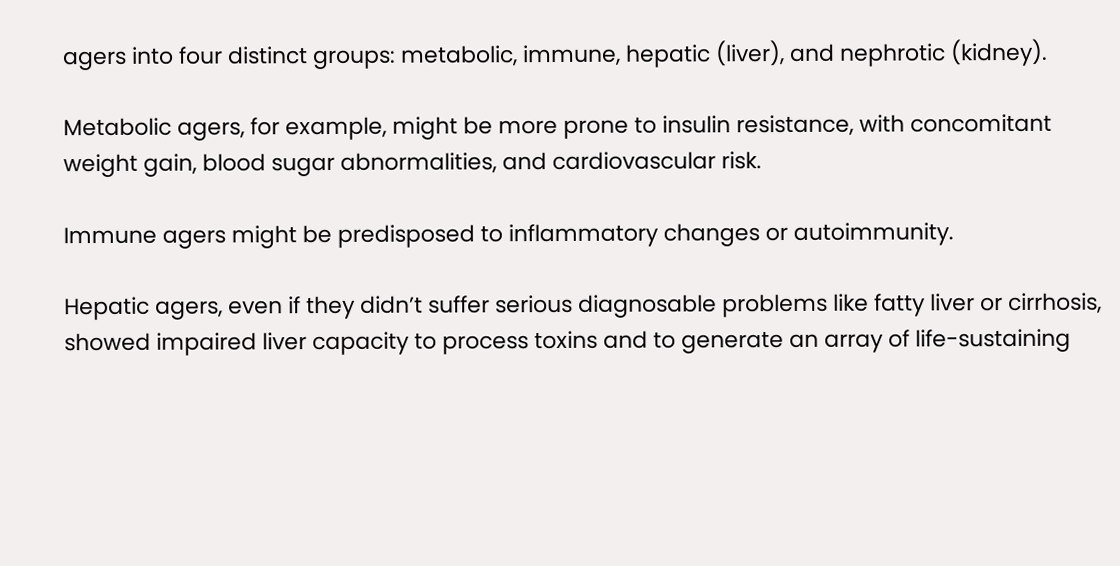agers into four distinct groups: metabolic, immune, hepatic (liver), and nephrotic (kidney).

Metabolic agers, for example, might be more prone to insulin resistance, with concomitant weight gain, blood sugar abnormalities, and cardiovascular risk.

Immune agers might be predisposed to inflammatory changes or autoimmunity.

Hepatic agers, even if they didn’t suffer serious diagnosable problems like fatty liver or cirrhosis, showed impaired liver capacity to process toxins and to generate an array of life-sustaining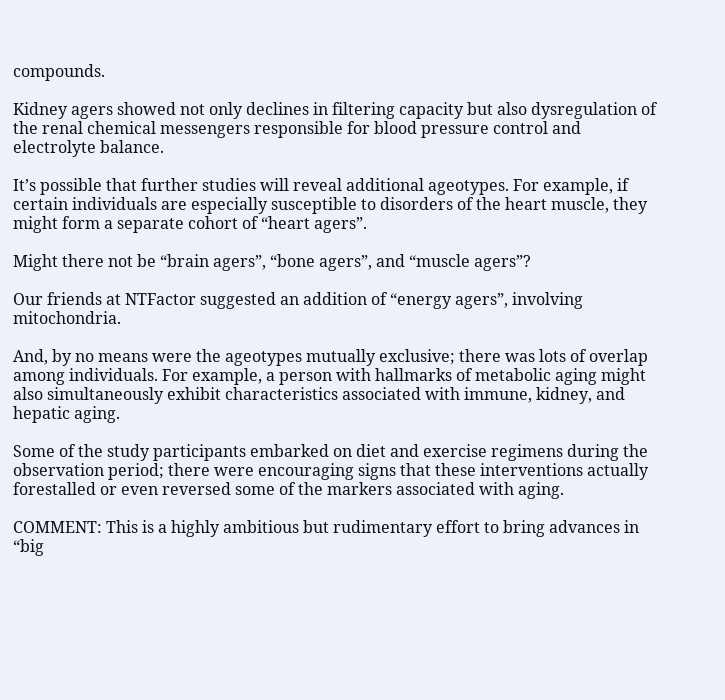compounds.

Kidney agers showed not only declines in filtering capacity but also dysregulation of the renal chemical messengers responsible for blood pressure control and electrolyte balance.

It’s possible that further studies will reveal additional ageotypes. For example, if certain individuals are especially susceptible to disorders of the heart muscle, they might form a separate cohort of “heart agers”.

Might there not be “brain agers”, “bone agers”, and “muscle agers”?

Our friends at NTFactor suggested an addition of “energy agers”, involving mitochondria.

And, by no means were the ageotypes mutually exclusive; there was lots of overlap among individuals. For example, a person with hallmarks of metabolic aging might also simultaneously exhibit characteristics associated with immune, kidney, and hepatic aging.

Some of the study participants embarked on diet and exercise regimens during the observation period; there were encouraging signs that these interventions actually forestalled or even reversed some of the markers associated with aging.

COMMENT: This is a highly ambitious but rudimentary effort to bring advances in “big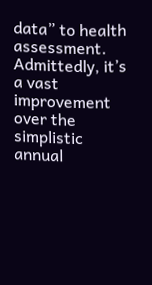data” to health assessment. Admittedly, it’s a vast improvement over the simplistic annual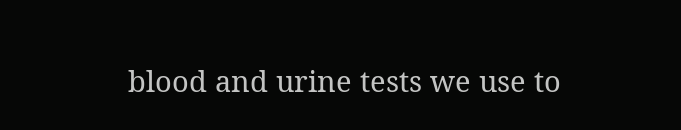blood and urine tests we use to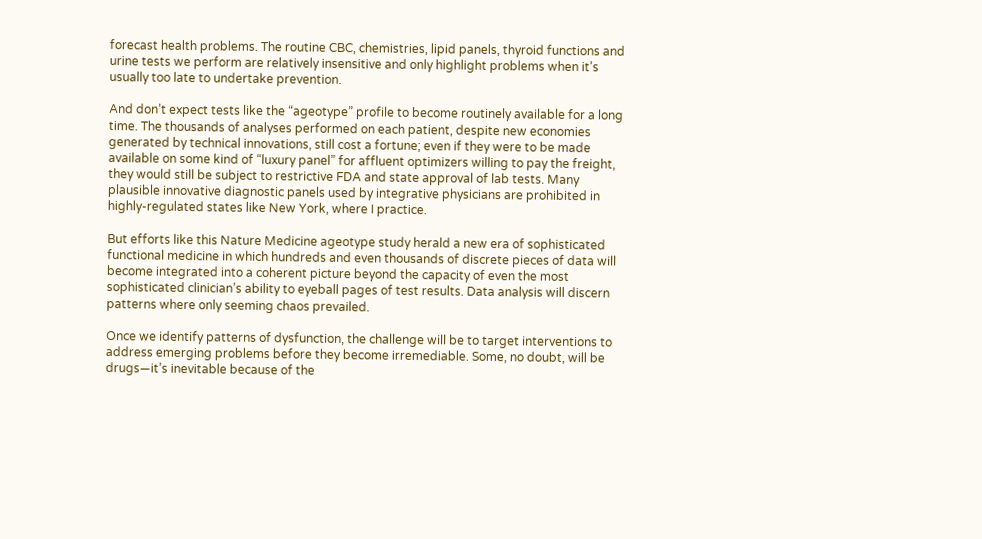forecast health problems. The routine CBC, chemistries, lipid panels, thyroid functions and urine tests we perform are relatively insensitive and only highlight problems when it’s usually too late to undertake prevention.

And don’t expect tests like the “ageotype” profile to become routinely available for a long time. The thousands of analyses performed on each patient, despite new economies generated by technical innovations, still cost a fortune; even if they were to be made available on some kind of “luxury panel” for affluent optimizers willing to pay the freight, they would still be subject to restrictive FDA and state approval of lab tests. Many plausible innovative diagnostic panels used by integrative physicians are prohibited in highly-regulated states like New York, where I practice.

But efforts like this Nature Medicine ageotype study herald a new era of sophisticated functional medicine in which hundreds and even thousands of discrete pieces of data will become integrated into a coherent picture beyond the capacity of even the most sophisticated clinician’s ability to eyeball pages of test results. Data analysis will discern patterns where only seeming chaos prevailed.

Once we identify patterns of dysfunction, the challenge will be to target interventions to address emerging problems before they become irremediable. Some, no doubt, will be drugs—it’s inevitable because of the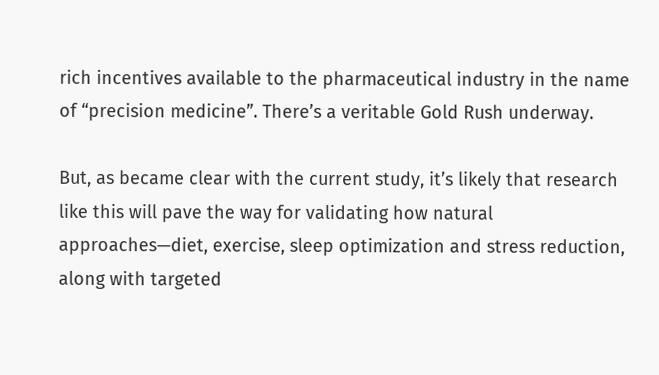rich incentives available to the pharmaceutical industry in the name of “precision medicine”. There’s a veritable Gold Rush underway.

But, as became clear with the current study, it’s likely that research like this will pave the way for validating how natural approaches—diet, exercise, sleep optimization and stress reduction, along with targeted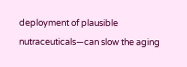deployment of plausible nutraceuticals—can slow the aging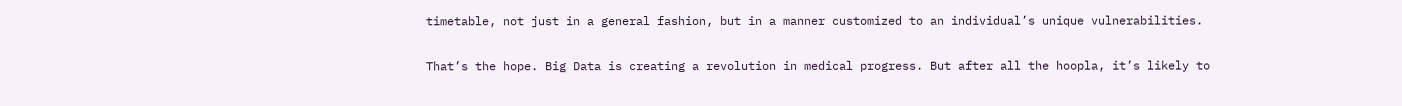timetable, not just in a general fashion, but in a manner customized to an individual’s unique vulnerabilities.

That’s the hope. Big Data is creating a revolution in medical progress. But after all the hoopla, it’s likely to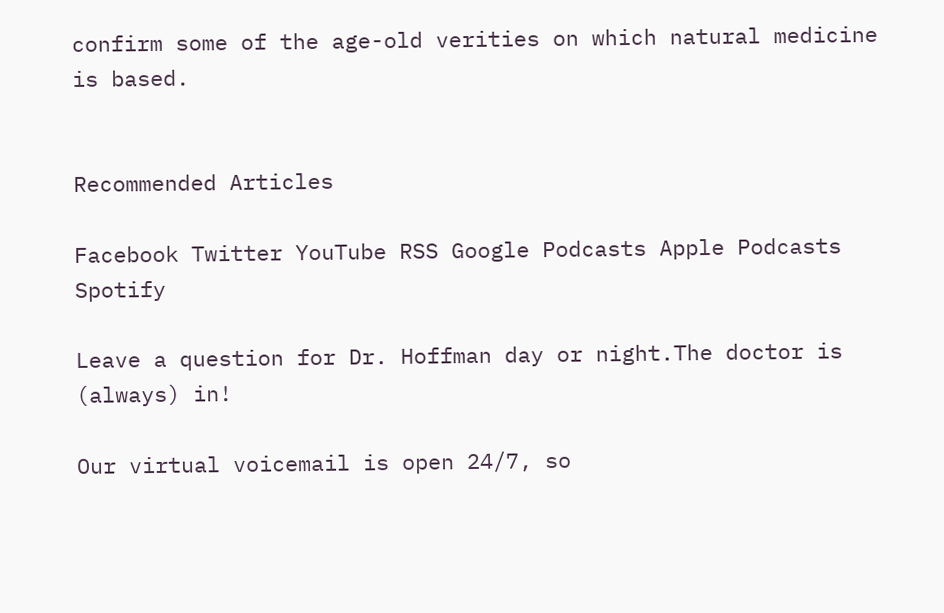confirm some of the age-old verities on which natural medicine is based.


Recommended Articles

Facebook Twitter YouTube RSS Google Podcasts Apple Podcasts Spotify

Leave a question for Dr. Hoffman day or night.The doctor is (always) in!

Our virtual voicemail is open 24/7, so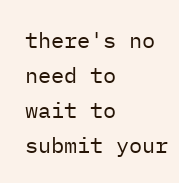there's no need to wait to submit your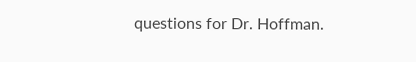questions for Dr. Hoffman.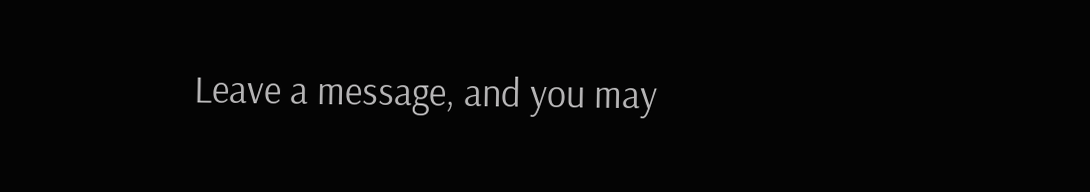Leave a message, and you may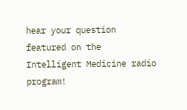hear your question featured on the Intelligent Medicine radio program!